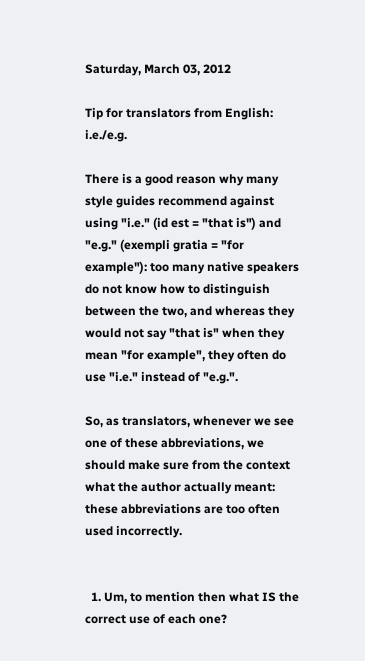Saturday, March 03, 2012

Tip for translators from English: i.e./e.g.

There is a good reason why many style guides recommend against using "i.e." (id est = "that is") and "e.g." (exempli gratia = "for example"): too many native speakers do not know how to distinguish between the two, and whereas they would not say "that is" when they mean "for example", they often do use "i.e." instead of "e.g.".

So, as translators, whenever we see one of these abbreviations, we should make sure from the context what the author actually meant: these abbreviations are too often used incorrectly.


  1. Um, to mention then what IS the correct use of each one?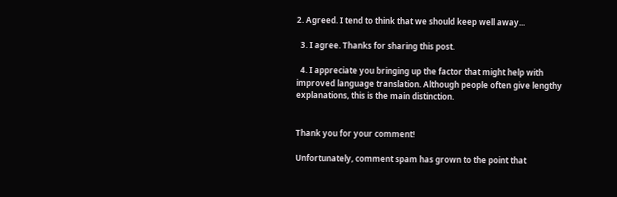2. Agreed. I tend to think that we should keep well away...

  3. I agree. Thanks for sharing this post.

  4. I appreciate you bringing up the factor that might help with improved language translation. Although people often give lengthy explanations, this is the main distinction.


Thank you for your comment!

Unfortunately, comment spam has grown to the point that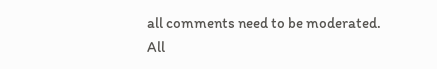all comments need to be moderated. All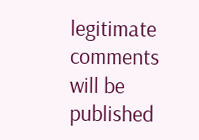legitimate comments will be published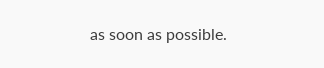as soon as possible.